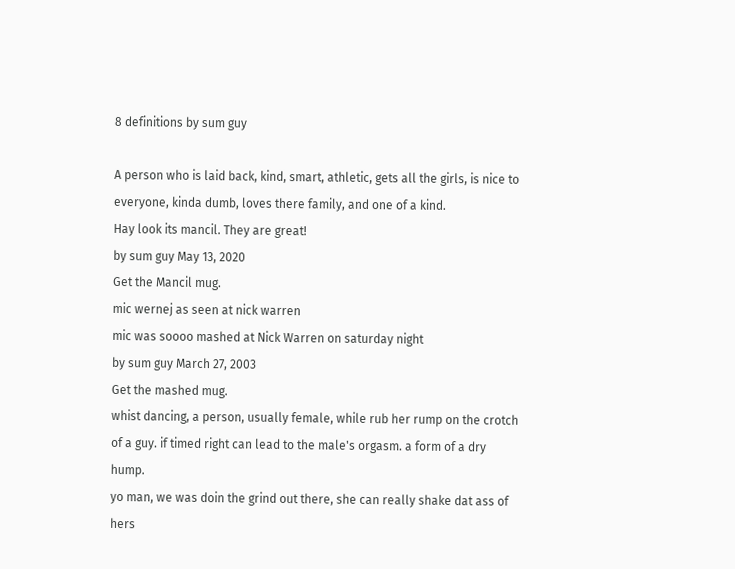8 definitions by sum guy

A person who is laid back, kind, smart, athletic, gets all the girls, is nice to everyone, kinda dumb, loves there family, and one of a kind.
Hay look its mancil. They are great!
by sum guy May 13, 2020
Get the Mancil mug.
mic wernej as seen at nick warren
mic was soooo mashed at Nick Warren on saturday night
by sum guy March 27, 2003
Get the mashed mug.
whist dancing, a person, usually female, while rub her rump on the crotch of a guy. if timed right can lead to the male's orgasm. a form of a dry hump.
yo man, we was doin the grind out there, she can really shake dat ass of hers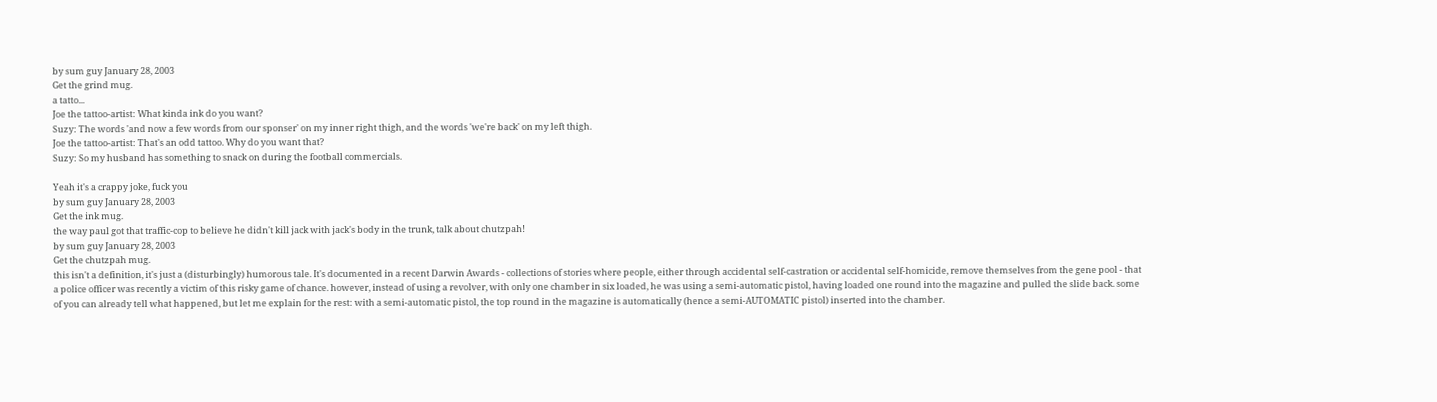by sum guy January 28, 2003
Get the grind mug.
a tatto...
Joe the tattoo-artist: What kinda ink do you want?
Suzy: The words 'and now a few words from our sponser' on my inner right thigh, and the words 'we're back' on my left thigh.
Joe the tattoo-artist: That's an odd tattoo. Why do you want that?
Suzy: So my husband has something to snack on during the football commercials.

Yeah it's a crappy joke, fuck you
by sum guy January 28, 2003
Get the ink mug.
the way paul got that traffic-cop to believe he didn't kill jack with jack's body in the trunk, talk about chutzpah!
by sum guy January 28, 2003
Get the chutzpah mug.
this isn't a definition, it's just a (disturbingly) humorous tale. It's documented in a recent Darwin Awards - collections of stories where people, either through accidental self-castration or accidental self-homicide, remove themselves from the gene pool - that a police officer was recently a victim of this risky game of chance. however, instead of using a revolver, with only one chamber in six loaded, he was using a semi-automatic pistol, having loaded one round into the magazine and pulled the slide back. some of you can already tell what happened, but let me explain for the rest: with a semi-automatic pistol, the top round in the magazine is automatically (hence a semi-AUTOMATIC pistol) inserted into the chamber.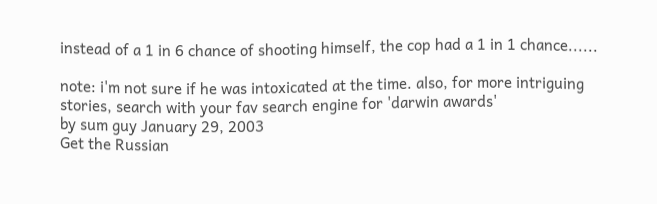instead of a 1 in 6 chance of shooting himself, the cop had a 1 in 1 chance......

note: i'm not sure if he was intoxicated at the time. also, for more intriguing stories, search with your fav search engine for 'darwin awards'
by sum guy January 29, 2003
Get the Russian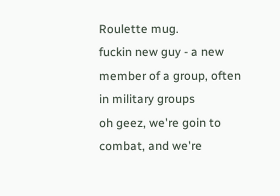Roulette mug.
fuckin new guy - a new member of a group, often in military groups
oh geez, we're goin to combat, and we're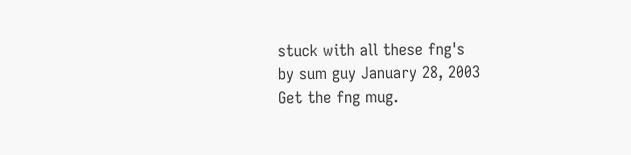stuck with all these fng's
by sum guy January 28, 2003
Get the fng mug.